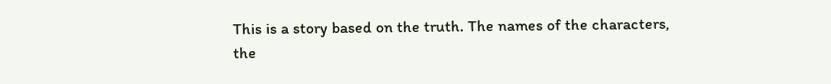This is a story based on the truth. The names of the characters, the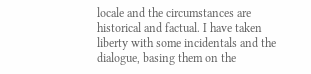locale and the circumstances are historical and factual. I have taken liberty with some incidentals and the dialogue, basing them on the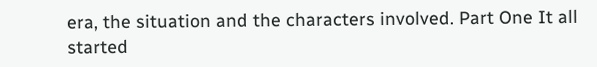era, the situation and the characters involved. Part One It all started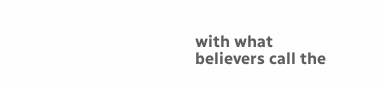with what believers call the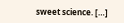sweet science. […]